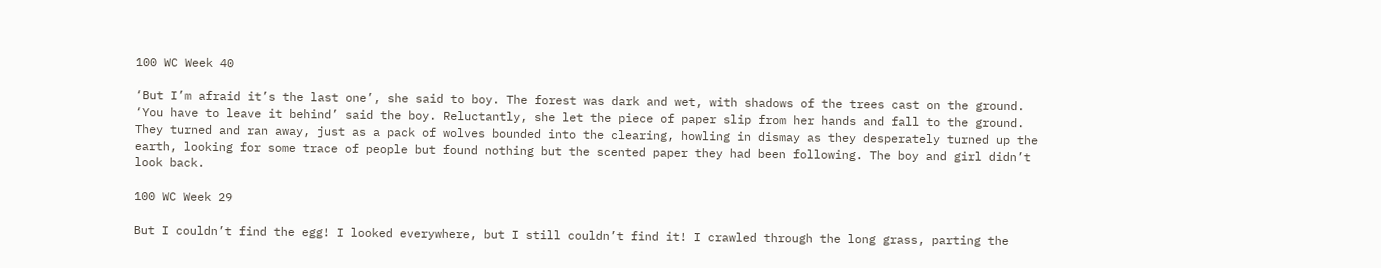100 WC Week 40

‘But I’m afraid it’s the last one’, she said to boy. The forest was dark and wet, with shadows of the trees cast on the ground. ‘You have to leave it behind’ said the boy. Reluctantly, she let the piece of paper slip from her hands and fall to the ground. They turned and ran away, just as a pack of wolves bounded into the clearing, howling in dismay as they desperately turned up the earth, looking for some trace of people but found nothing but the scented paper they had been following. The boy and girl didn’t look back.

100 WC Week 29

But I couldn’t find the egg! I looked everywhere, but I still couldn’t find it! I crawled through the long grass, parting the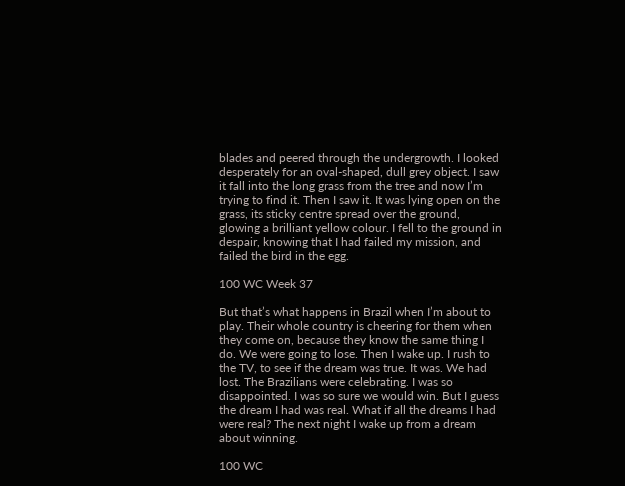blades and peered through the undergrowth. I looked desperately for an oval-shaped, dull grey object. I saw it fall into the long grass from the tree and now I’m trying to find it. Then I saw it. It was lying open on the grass, its sticky centre spread over the ground, glowing a brilliant yellow colour. I fell to the ground in despair, knowing that I had failed my mission, and failed the bird in the egg.

100 WC Week 37

But that’s what happens in Brazil when I’m about to play. Their whole country is cheering for them when they come on, because they know the same thing I do. We were going to lose. Then I wake up. I rush to the TV, to see if the dream was true. It was. We had lost. The Brazilians were celebrating. I was so disappointed. I was so sure we would win. But I guess the dream I had was real. What if all the dreams I had were real? The next night I wake up from a dream about winning.

100 WC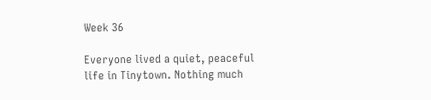Week 36

Everyone lived a quiet, peaceful life in Tinytown. Nothing much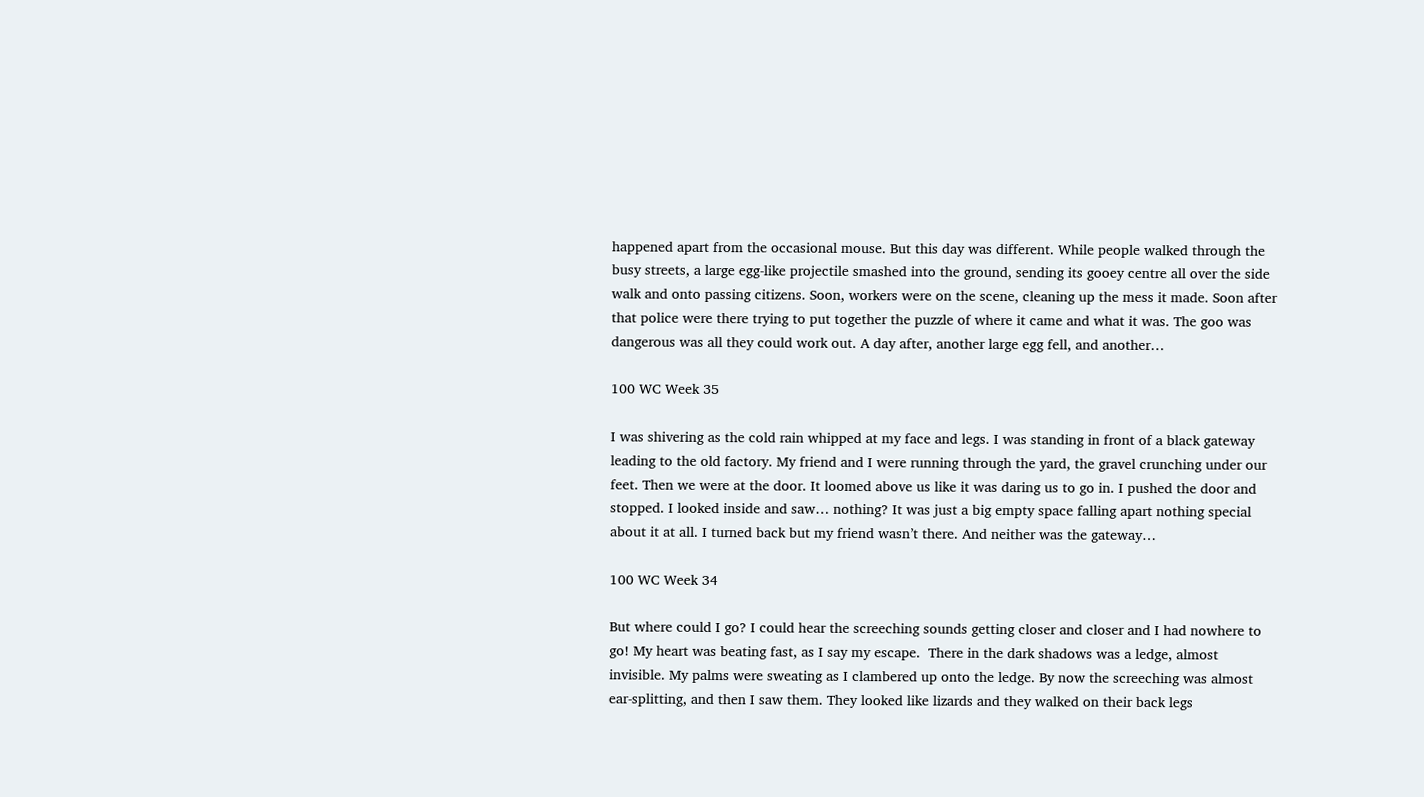happened apart from the occasional mouse. But this day was different. While people walked through the busy streets, a large egg-like projectile smashed into the ground, sending its gooey centre all over the side walk and onto passing citizens. Soon, workers were on the scene, cleaning up the mess it made. Soon after that police were there trying to put together the puzzle of where it came and what it was. The goo was dangerous was all they could work out. A day after, another large egg fell, and another…

100 WC Week 35

I was shivering as the cold rain whipped at my face and legs. I was standing in front of a black gateway leading to the old factory. My friend and I were running through the yard, the gravel crunching under our feet. Then we were at the door. It loomed above us like it was daring us to go in. I pushed the door and stopped. I looked inside and saw… nothing? It was just a big empty space falling apart nothing special about it at all. I turned back but my friend wasn’t there. And neither was the gateway…

100 WC Week 34

But where could I go? I could hear the screeching sounds getting closer and closer and I had nowhere to go! My heart was beating fast, as I say my escape.  There in the dark shadows was a ledge, almost invisible. My palms were sweating as I clambered up onto the ledge. By now the screeching was almost ear-splitting, and then I saw them. They looked like lizards and they walked on their back legs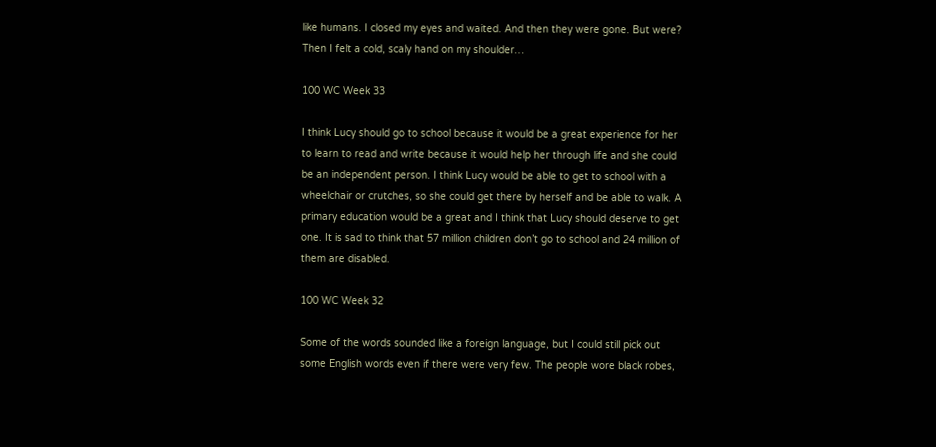like humans. I closed my eyes and waited. And then they were gone. But were?  Then I felt a cold, scaly hand on my shoulder…

100 WC Week 33

I think Lucy should go to school because it would be a great experience for her to learn to read and write because it would help her through life and she could be an independent person. I think Lucy would be able to get to school with a wheelchair or crutches, so she could get there by herself and be able to walk. A primary education would be a great and I think that Lucy should deserve to get one. It is sad to think that 57 million children don’t go to school and 24 million of them are disabled.

100 WC Week 32

Some of the words sounded like a foreign language, but I could still pick out some English words even if there were very few. The people wore black robes,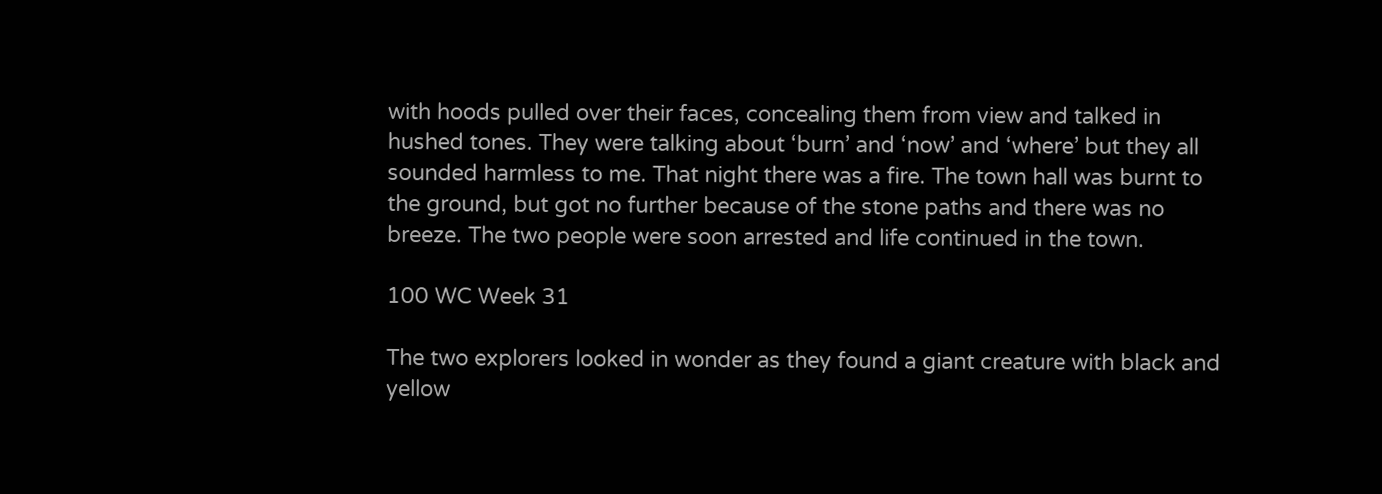with hoods pulled over their faces, concealing them from view and talked in hushed tones. They were talking about ‘burn’ and ‘now’ and ‘where’ but they all sounded harmless to me. That night there was a fire. The town hall was burnt to the ground, but got no further because of the stone paths and there was no breeze. The two people were soon arrested and life continued in the town.

100 WC Week 31

The two explorers looked in wonder as they found a giant creature with black and yellow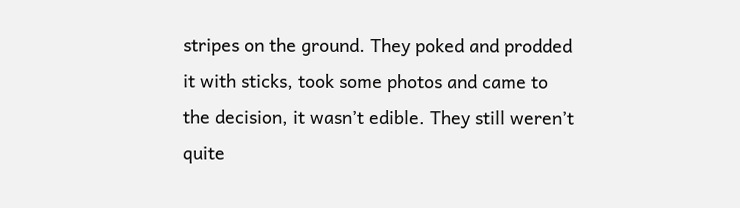stripes on the ground. They poked and prodded it with sticks, took some photos and came to the decision, it wasn’t edible. They still weren’t quite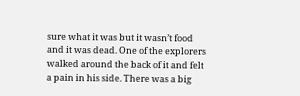sure what it was but it wasn’t food and it was dead. One of the explorers walked around the back of it and felt a pain in his side. There was a big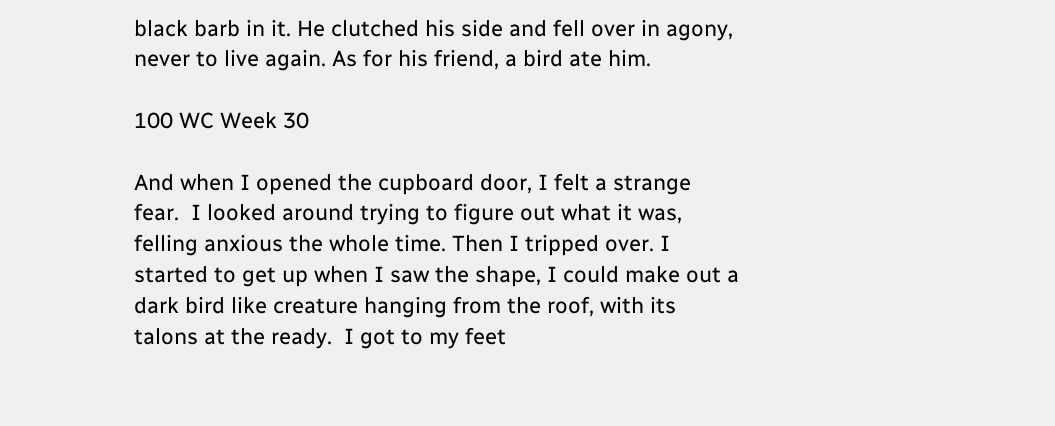black barb in it. He clutched his side and fell over in agony, never to live again. As for his friend, a bird ate him.

100 WC Week 30

And when I opened the cupboard door, I felt a strange fear.  I looked around trying to figure out what it was, felling anxious the whole time. Then I tripped over. I started to get up when I saw the shape, I could make out a dark bird like creature hanging from the roof, with its talons at the ready.  I got to my feet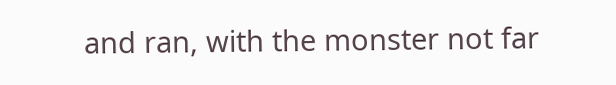and ran, with the monster not far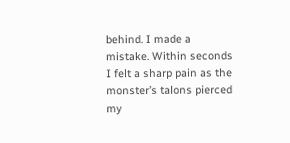behind. I made a mistake. Within seconds I felt a sharp pain as the monster’s talons pierced my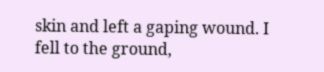skin and left a gaping wound. I fell to the ground,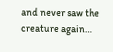and never saw the creature again…